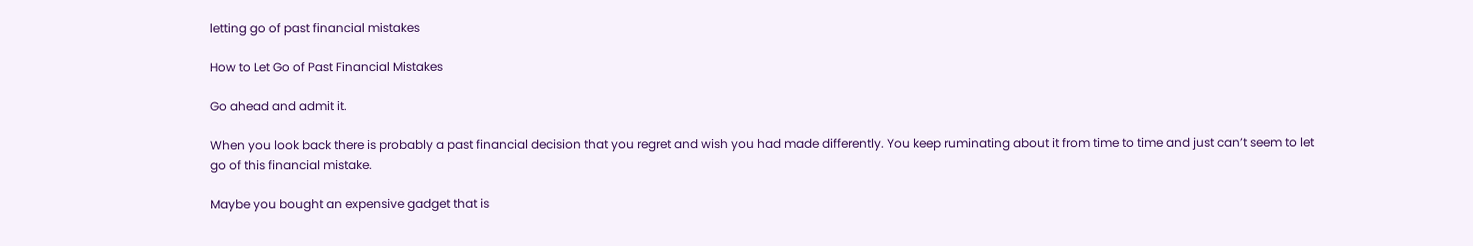letting go of past financial mistakes

How to Let Go of Past Financial Mistakes

Go ahead and admit it.

When you look back there is probably a past financial decision that you regret and wish you had made differently. You keep ruminating about it from time to time and just can’t seem to let go of this financial mistake.

Maybe you bought an expensive gadget that is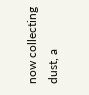now collecting dust, a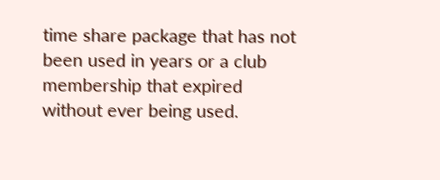time share package that has not been used in years or a club membership that expired without ever being used.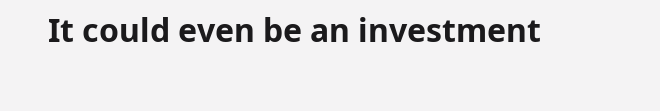It could even be an investment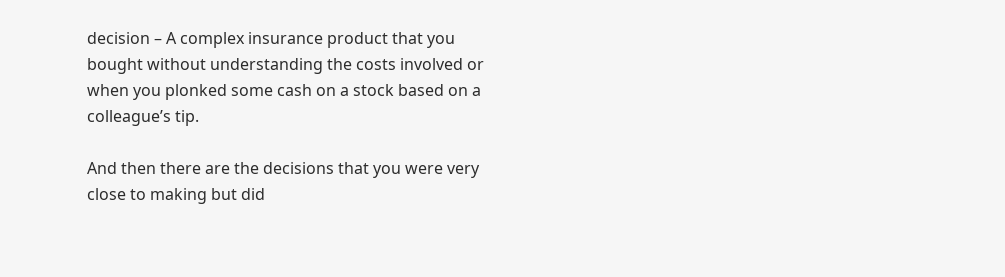decision – A complex insurance product that you bought without understanding the costs involved or when you plonked some cash on a stock based on a colleague’s tip.

And then there are the decisions that you were very close to making but did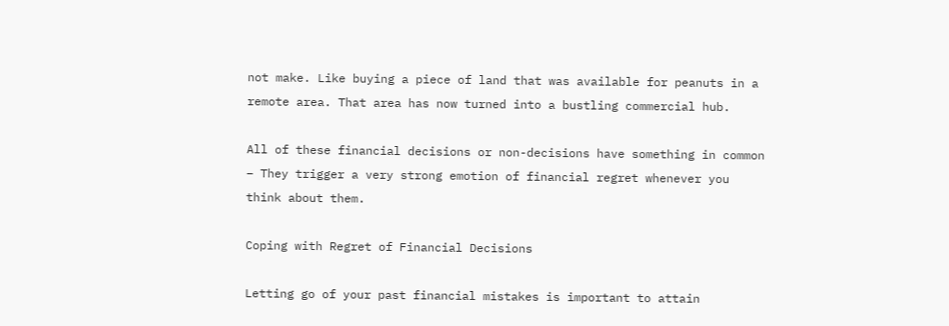not make. Like buying a piece of land that was available for peanuts in a remote area. That area has now turned into a bustling commercial hub.

All of these financial decisions or non-decisions have something in common – They trigger a very strong emotion of financial regret whenever you think about them.

Coping with Regret of Financial Decisions

Letting go of your past financial mistakes is important to attain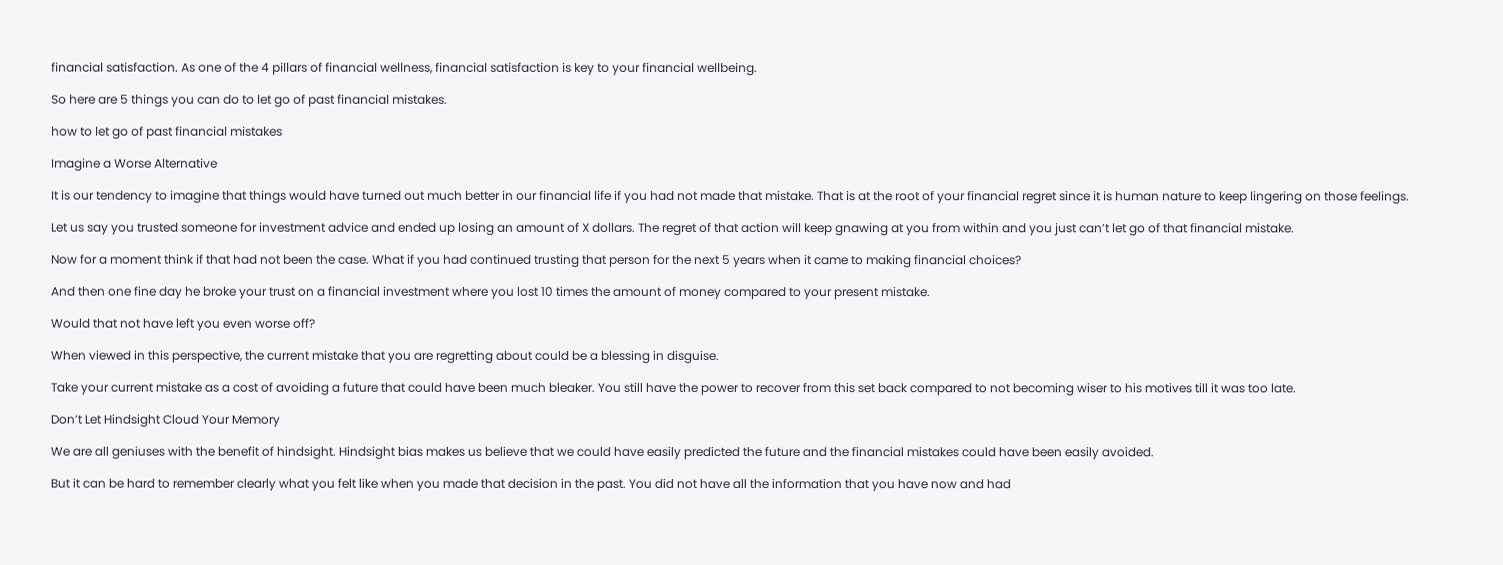financial satisfaction. As one of the 4 pillars of financial wellness, financial satisfaction is key to your financial wellbeing.

So here are 5 things you can do to let go of past financial mistakes.

how to let go of past financial mistakes

Imagine a Worse Alternative

It is our tendency to imagine that things would have turned out much better in our financial life if you had not made that mistake. That is at the root of your financial regret since it is human nature to keep lingering on those feelings.

Let us say you trusted someone for investment advice and ended up losing an amount of X dollars. The regret of that action will keep gnawing at you from within and you just can’t let go of that financial mistake.

Now for a moment think if that had not been the case. What if you had continued trusting that person for the next 5 years when it came to making financial choices?

And then one fine day he broke your trust on a financial investment where you lost 10 times the amount of money compared to your present mistake.

Would that not have left you even worse off?

When viewed in this perspective, the current mistake that you are regretting about could be a blessing in disguise.

Take your current mistake as a cost of avoiding a future that could have been much bleaker. You still have the power to recover from this set back compared to not becoming wiser to his motives till it was too late.

Don’t Let Hindsight Cloud Your Memory

We are all geniuses with the benefit of hindsight. Hindsight bias makes us believe that we could have easily predicted the future and the financial mistakes could have been easily avoided.

But it can be hard to remember clearly what you felt like when you made that decision in the past. You did not have all the information that you have now and had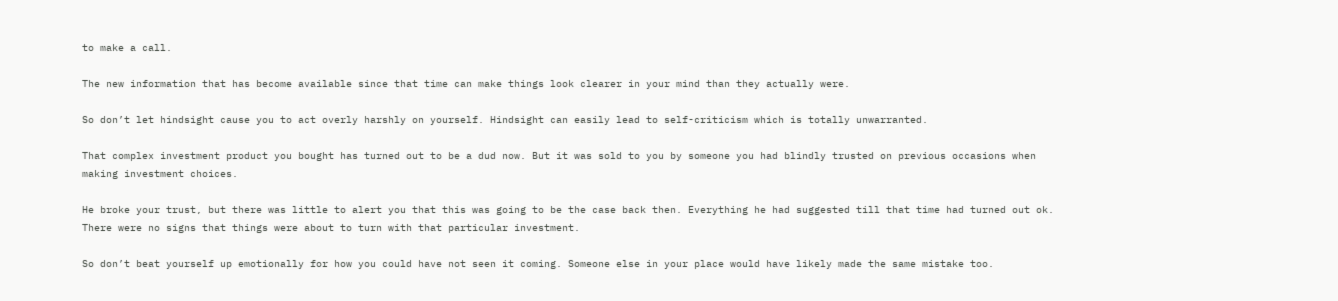to make a call.

The new information that has become available since that time can make things look clearer in your mind than they actually were.

So don’t let hindsight cause you to act overly harshly on yourself. Hindsight can easily lead to self-criticism which is totally unwarranted.

That complex investment product you bought has turned out to be a dud now. But it was sold to you by someone you had blindly trusted on previous occasions when making investment choices.

He broke your trust, but there was little to alert you that this was going to be the case back then. Everything he had suggested till that time had turned out ok. There were no signs that things were about to turn with that particular investment.

So don’t beat yourself up emotionally for how you could have not seen it coming. Someone else in your place would have likely made the same mistake too.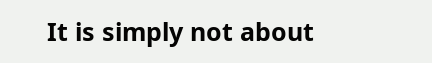It is simply not about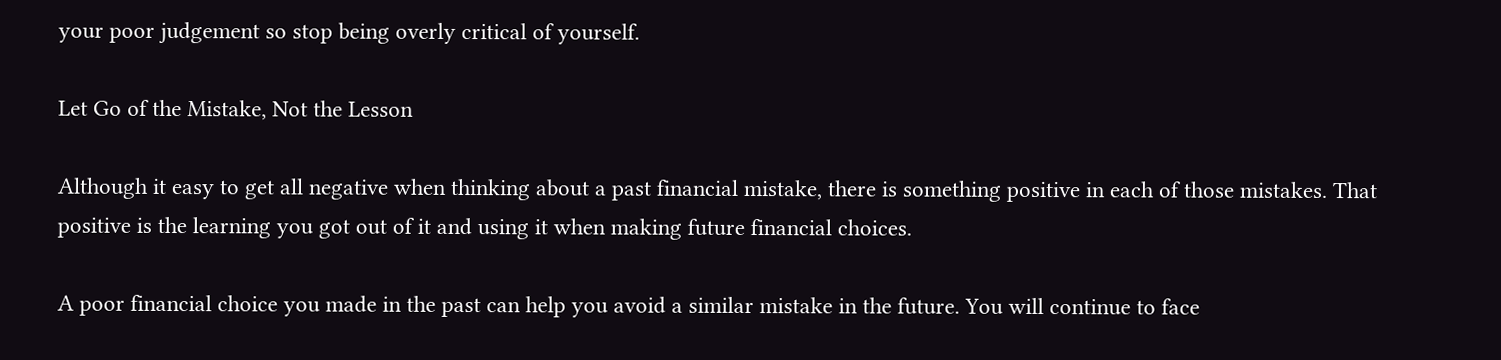your poor judgement so stop being overly critical of yourself.

Let Go of the Mistake, Not the Lesson

Although it easy to get all negative when thinking about a past financial mistake, there is something positive in each of those mistakes. That positive is the learning you got out of it and using it when making future financial choices.

A poor financial choice you made in the past can help you avoid a similar mistake in the future. You will continue to face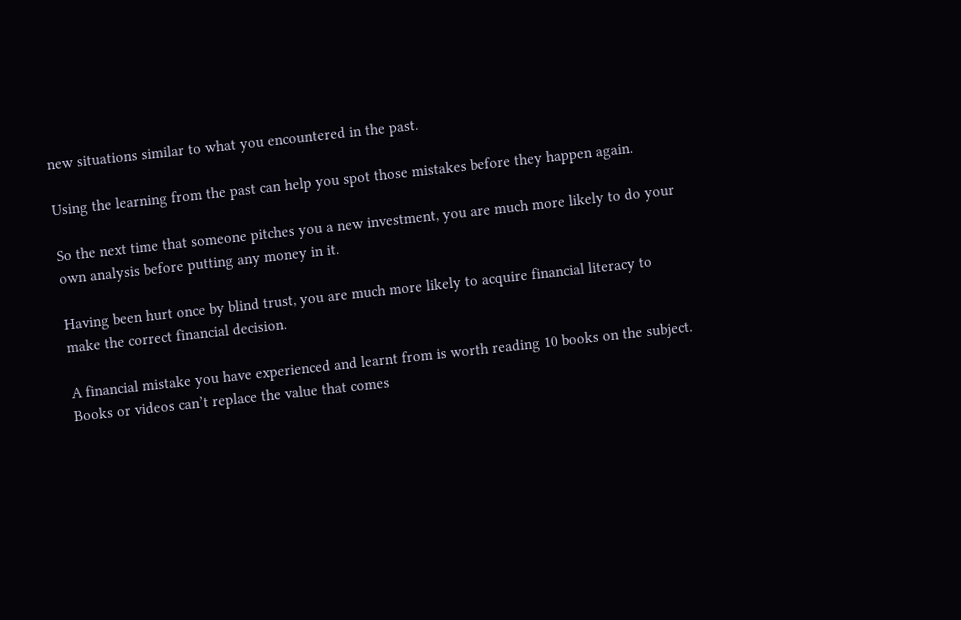new situations similar to what you encountered in the past.

Using the learning from the past can help you spot those mistakes before they happen again.

So the next time that someone pitches you a new investment, you are much more likely to do your own analysis before putting any money in it.

Having been hurt once by blind trust, you are much more likely to acquire financial literacy to make the correct financial decision.

A financial mistake you have experienced and learnt from is worth reading 10 books on the subject. Books or videos can’t replace the value that comes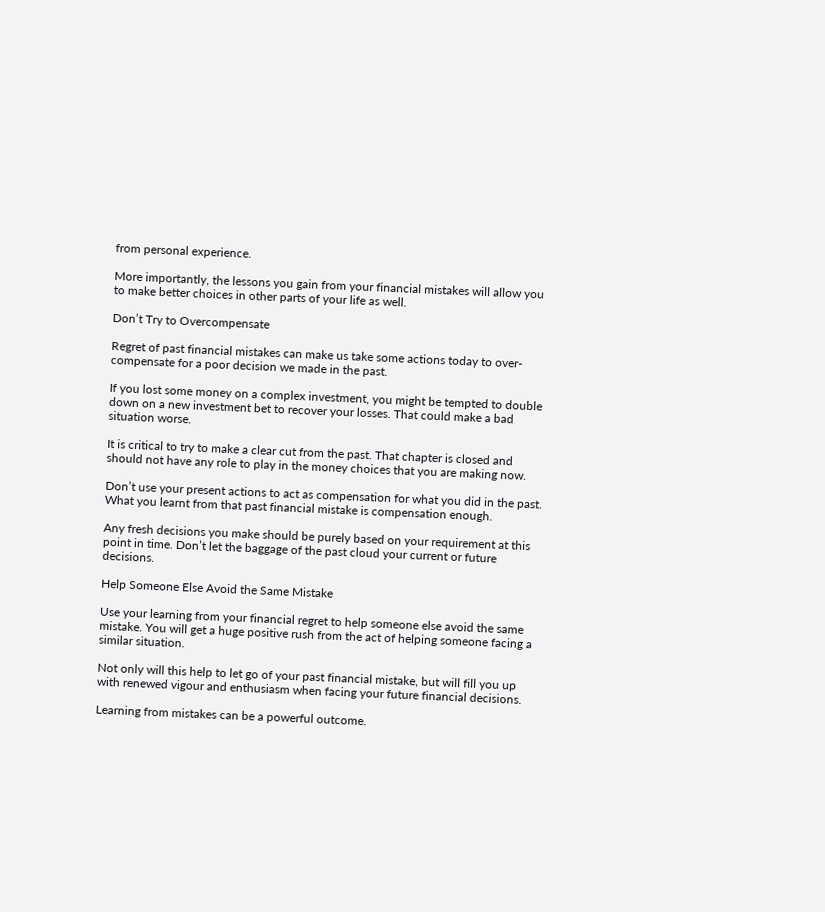from personal experience.

More importantly, the lessons you gain from your financial mistakes will allow you to make better choices in other parts of your life as well.

Don’t Try to Overcompensate

Regret of past financial mistakes can make us take some actions today to over-compensate for a poor decision we made in the past.

If you lost some money on a complex investment, you might be tempted to double down on a new investment bet to recover your losses. That could make a bad situation worse.

It is critical to try to make a clear cut from the past. That chapter is closed and should not have any role to play in the money choices that you are making now.

Don’t use your present actions to act as compensation for what you did in the past. What you learnt from that past financial mistake is compensation enough.

Any fresh decisions you make should be purely based on your requirement at this point in time. Don’t let the baggage of the past cloud your current or future decisions.

Help Someone Else Avoid the Same Mistake

Use your learning from your financial regret to help someone else avoid the same mistake. You will get a huge positive rush from the act of helping someone facing a similar situation.

Not only will this help to let go of your past financial mistake, but will fill you up with renewed vigour and enthusiasm when facing your future financial decisions.

Learning from mistakes can be a powerful outcome.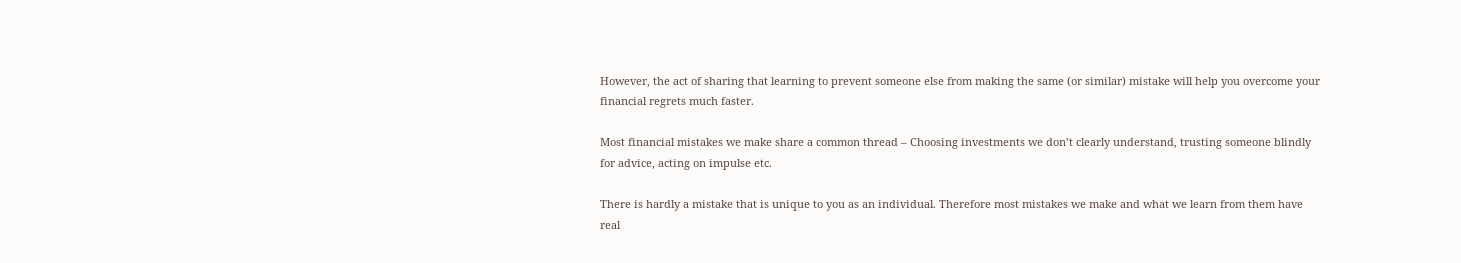However, the act of sharing that learning to prevent someone else from making the same (or similar) mistake will help you overcome your financial regrets much faster.

Most financial mistakes we make share a common thread – Choosing investments we don’t clearly understand, trusting someone blindly for advice, acting on impulse etc.

There is hardly a mistake that is unique to you as an individual. Therefore most mistakes we make and what we learn from them have real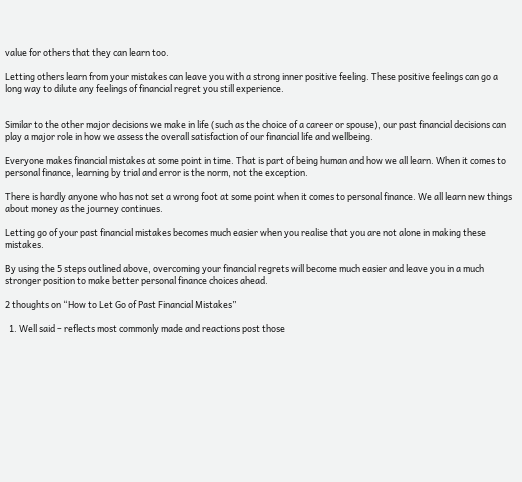value for others that they can learn too.

Letting others learn from your mistakes can leave you with a strong inner positive feeling. These positive feelings can go a long way to dilute any feelings of financial regret you still experience.


Similar to the other major decisions we make in life (such as the choice of a career or spouse), our past financial decisions can play a major role in how we assess the overall satisfaction of our financial life and wellbeing.

Everyone makes financial mistakes at some point in time. That is part of being human and how we all learn. When it comes to personal finance, learning by trial and error is the norm, not the exception.

There is hardly anyone who has not set a wrong foot at some point when it comes to personal finance. We all learn new things about money as the journey continues.

Letting go of your past financial mistakes becomes much easier when you realise that you are not alone in making these mistakes.

By using the 5 steps outlined above, overcoming your financial regrets will become much easier and leave you in a much stronger position to make better personal finance choices ahead.

2 thoughts on “How to Let Go of Past Financial Mistakes”

  1. Well said – reflects most commonly made and reactions post those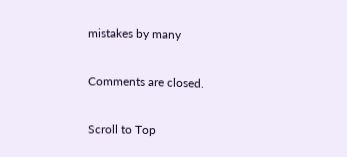mistakes by many

Comments are closed.

Scroll to Top